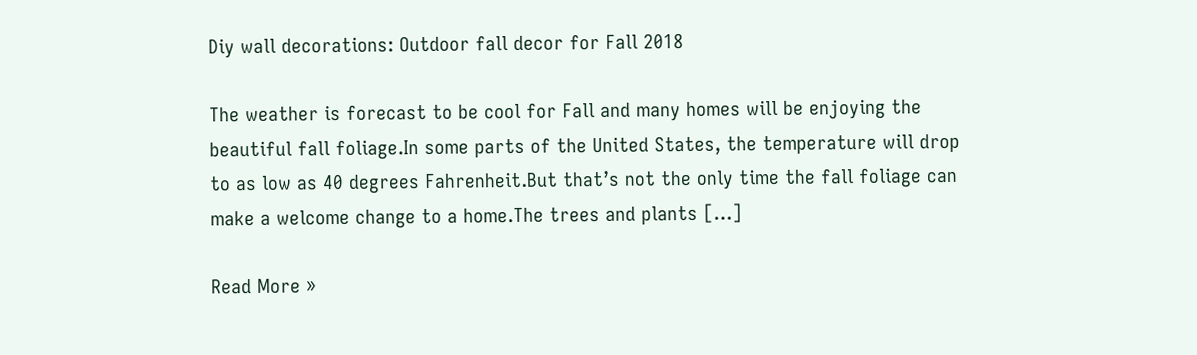Diy wall decorations: Outdoor fall decor for Fall 2018

The weather is forecast to be cool for Fall and many homes will be enjoying the beautiful fall foliage.In some parts of the United States, the temperature will drop to as low as 40 degrees Fahrenheit.But that’s not the only time the fall foliage can make a welcome change to a home.The trees and plants […]

Read More »